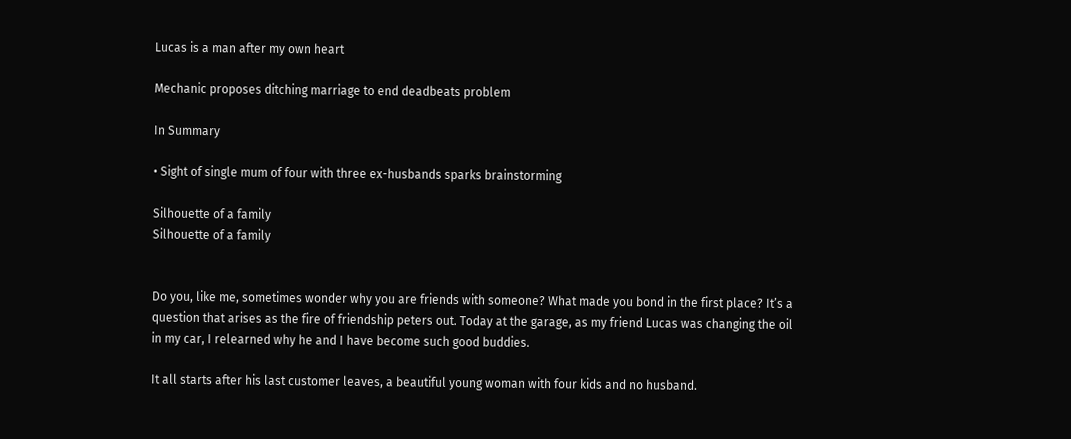Lucas is a man after my own heart

Mechanic proposes ditching marriage to end deadbeats problem

In Summary

• Sight of single mum of four with three ex-husbands sparks brainstorming

Silhouette of a family
Silhouette of a family


Do you, like me, sometimes wonder why you are friends with someone? What made you bond in the first place? It’s a question that arises as the fire of friendship peters out. Today at the garage, as my friend Lucas was changing the oil in my car, I relearned why he and I have become such good buddies.

It all starts after his last customer leaves, a beautiful young woman with four kids and no husband.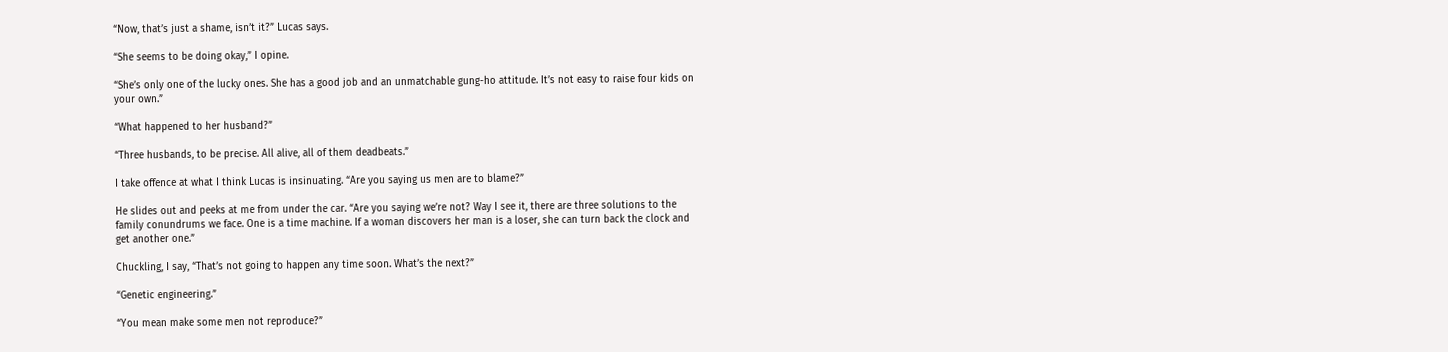“Now, that’s just a shame, isn’t it?” Lucas says.

“She seems to be doing okay,” I opine.

“She’s only one of the lucky ones. She has a good job and an unmatchable gung-ho attitude. It’s not easy to raise four kids on your own.”

“What happened to her husband?”

“Three husbands, to be precise. All alive, all of them deadbeats.”

I take offence at what I think Lucas is insinuating. “Are you saying us men are to blame?”

He slides out and peeks at me from under the car. “Are you saying we’re not? Way I see it, there are three solutions to the family conundrums we face. One is a time machine. If a woman discovers her man is a loser, she can turn back the clock and get another one.”

Chuckling, I say, “That’s not going to happen any time soon. What’s the next?”

“Genetic engineering.”

“You mean make some men not reproduce?”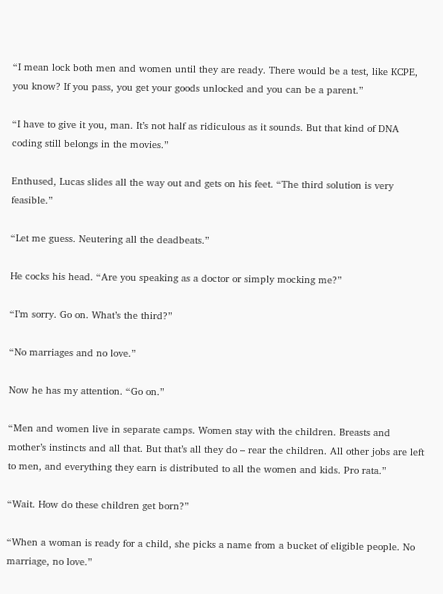“I mean lock both men and women until they are ready. There would be a test, like KCPE, you know? If you pass, you get your goods unlocked and you can be a parent.”

“I have to give it you, man. It’s not half as ridiculous as it sounds. But that kind of DNA coding still belongs in the movies.”

Enthused, Lucas slides all the way out and gets on his feet. “The third solution is very feasible.”

“Let me guess. Neutering all the deadbeats.”

He cocks his head. “Are you speaking as a doctor or simply mocking me?”

“I’m sorry. Go on. What’s the third?”

“No marriages and no love.”

Now he has my attention. “Go on.”

“Men and women live in separate camps. Women stay with the children. Breasts and mother’s instincts and all that. But that’s all they do – rear the children. All other jobs are left to men, and everything they earn is distributed to all the women and kids. Pro rata.”

“Wait. How do these children get born?”

“When a woman is ready for a child, she picks a name from a bucket of eligible people. No marriage, no love.”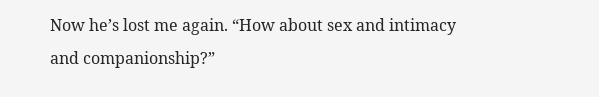Now he’s lost me again. “How about sex and intimacy and companionship?”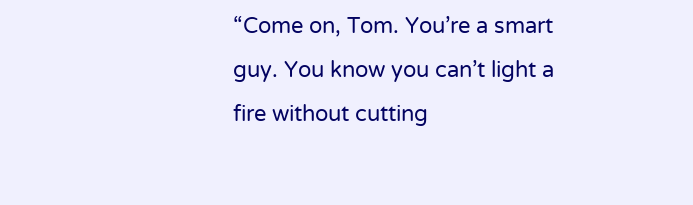“Come on, Tom. You’re a smart guy. You know you can’t light a fire without cutting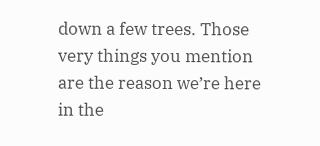down a few trees. Those very things you mention are the reason we’re here in the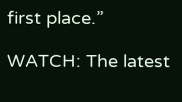first place.”

WATCH: The latest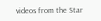videos from the Star